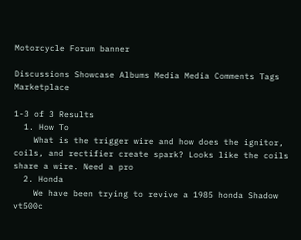Motorcycle Forum banner

Discussions Showcase Albums Media Media Comments Tags Marketplace

1-3 of 3 Results
  1. How To
    What is the trigger wire and how does the ignitor, coils, and rectifier create spark? Looks like the coils share a wire. Need a pro
  2. Honda
    We have been trying to revive a 1985 honda Shadow vt500c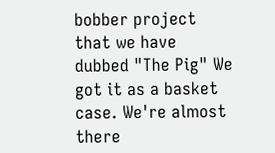bobber project that we have dubbed "The Pig" We got it as a basket case. We're almost there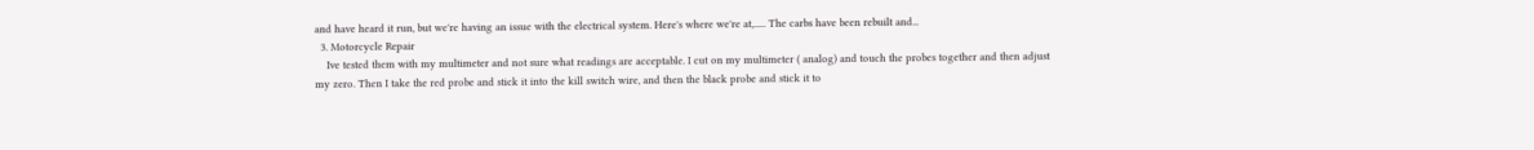and have heard it run, but we're having an issue with the electrical system. Here's where we're at,...... The carbs have been rebuilt and...
  3. Motorcycle Repair
    Ive tested them with my multimeter and not sure what readings are acceptable. I cut on my multimeter ( analog) and touch the probes together and then adjust my zero. Then I take the red probe and stick it into the kill switch wire, and then the black probe and stick it to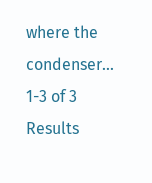where the condenser...
1-3 of 3 Results